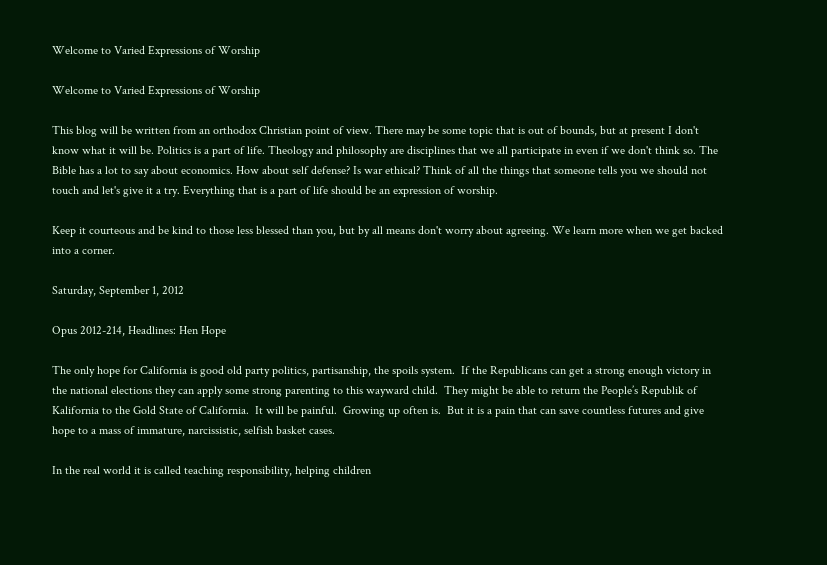Welcome to Varied Expressions of Worship

Welcome to Varied Expressions of Worship

This blog will be written from an orthodox Christian point of view. There may be some topic that is out of bounds, but at present I don't know what it will be. Politics is a part of life. Theology and philosophy are disciplines that we all participate in even if we don't think so. The Bible has a lot to say about economics. How about self defense? Is war ethical? Think of all the things that someone tells you we should not touch and let's give it a try. Everything that is a part of life should be an expression of worship.

Keep it courteous and be kind to those less blessed than you, but by all means don't worry about agreeing. We learn more when we get backed into a corner.

Saturday, September 1, 2012

Opus 2012-214, Headlines: Hen Hope

The only hope for California is good old party politics, partisanship, the spoils system.  If the Republicans can get a strong enough victory in the national elections they can apply some strong parenting to this wayward child.  They might be able to return the People’s Republik of Kalifornia to the Gold State of California.  It will be painful.  Growing up often is.  But it is a pain that can save countless futures and give hope to a mass of immature, narcissistic, selfish basket cases.

In the real world it is called teaching responsibility, helping children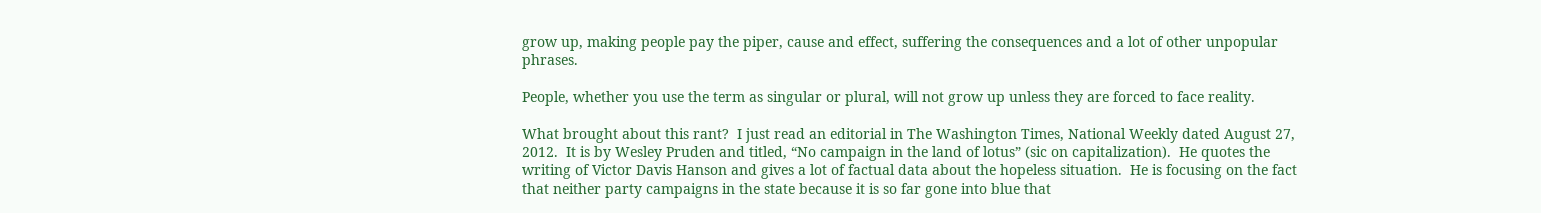grow up, making people pay the piper, cause and effect, suffering the consequences and a lot of other unpopular phrases.

People, whether you use the term as singular or plural, will not grow up unless they are forced to face reality.

What brought about this rant?  I just read an editorial in The Washington Times, National Weekly dated August 27, 2012.  It is by Wesley Pruden and titled, “No campaign in the land of lotus” (sic on capitalization).  He quotes the writing of Victor Davis Hanson and gives a lot of factual data about the hopeless situation.  He is focusing on the fact that neither party campaigns in the state because it is so far gone into blue that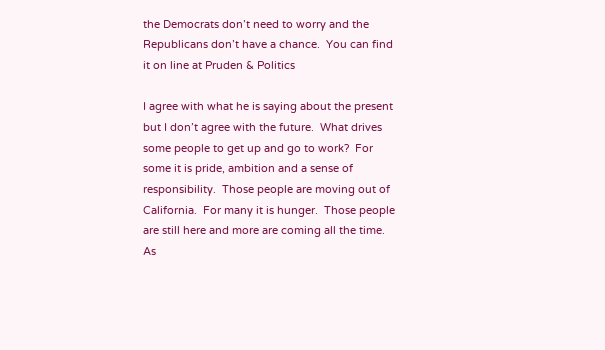the Democrats don’t need to worry and the Republicans don’t have a chance.  You can find it on line at Pruden & Politics

I agree with what he is saying about the present but I don’t agree with the future.  What drives some people to get up and go to work?  For some it is pride, ambition and a sense of responsibility.  Those people are moving out of California.  For many it is hunger.  Those people are still here and more are coming all the time.  As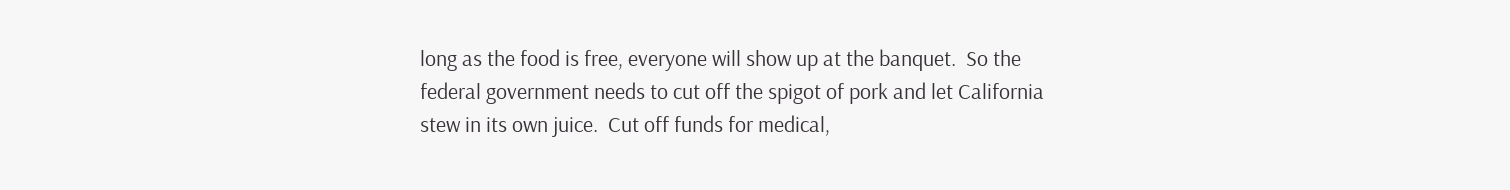long as the food is free, everyone will show up at the banquet.  So the federal government needs to cut off the spigot of pork and let California stew in its own juice.  Cut off funds for medical,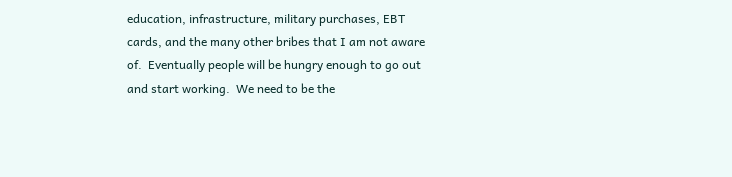education, infrastructure, military purchases, EBT cards, and the many other bribes that I am not aware of.  Eventually people will be hungry enough to go out and start working.  We need to be the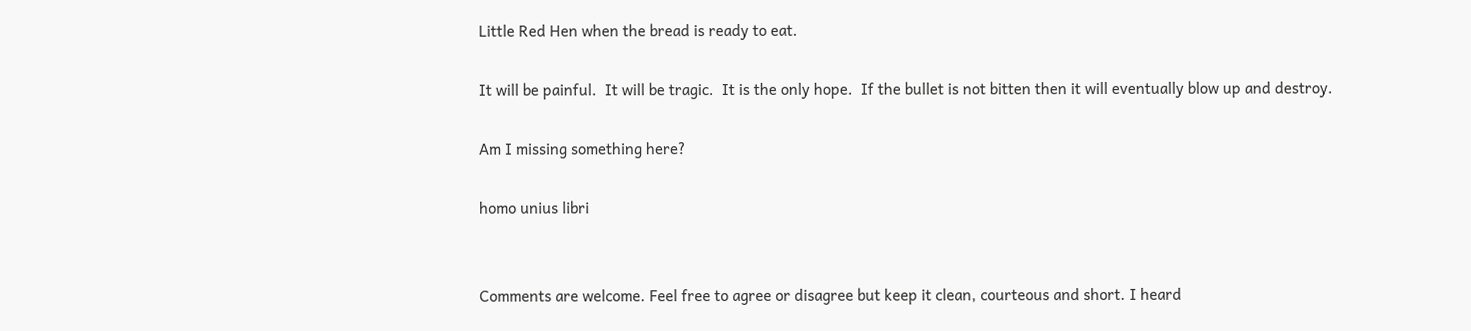Little Red Hen when the bread is ready to eat.

It will be painful.  It will be tragic.  It is the only hope.  If the bullet is not bitten then it will eventually blow up and destroy.

Am I missing something here?

homo unius libri


Comments are welcome. Feel free to agree or disagree but keep it clean, courteous and short. I heard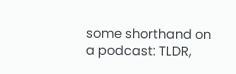some shorthand on a podcast: TLDR,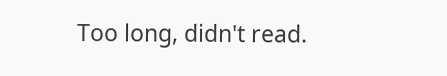Too long, didn't read.